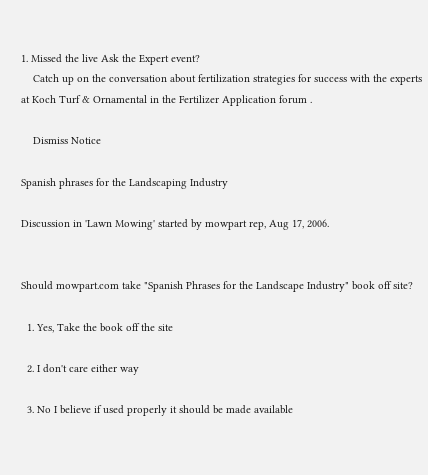1. Missed the live Ask the Expert event?
    Catch up on the conversation about fertilization strategies for success with the experts at Koch Turf & Ornamental in the Fertilizer Application forum .

    Dismiss Notice

Spanish phrases for the Landscaping Industry

Discussion in 'Lawn Mowing' started by mowpart rep, Aug 17, 2006.


Should mowpart.com take "Spanish Phrases for the Landscape Industry" book off site?

  1. Yes, Take the book off the site

  2. I don't care either way

  3. No I believe if used properly it should be made available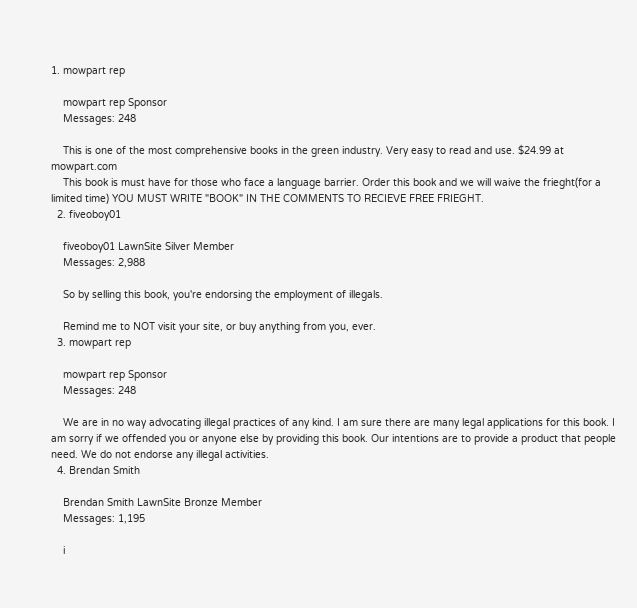1. mowpart rep

    mowpart rep Sponsor
    Messages: 248

    This is one of the most comprehensive books in the green industry. Very easy to read and use. $24.99 at mowpart.com
    This book is must have for those who face a language barrier. Order this book and we will waive the frieght(for a limited time) YOU MUST WRITE "BOOK" IN THE COMMENTS TO RECIEVE FREE FRIEGHT.
  2. fiveoboy01

    fiveoboy01 LawnSite Silver Member
    Messages: 2,988

    So by selling this book, you're endorsing the employment of illegals.

    Remind me to NOT visit your site, or buy anything from you, ever.
  3. mowpart rep

    mowpart rep Sponsor
    Messages: 248

    We are in no way advocating illegal practices of any kind. I am sure there are many legal applications for this book. I am sorry if we offended you or anyone else by providing this book. Our intentions are to provide a product that people need. We do not endorse any illegal activities.
  4. Brendan Smith

    Brendan Smith LawnSite Bronze Member
    Messages: 1,195

    i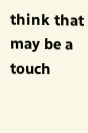think that may be a touch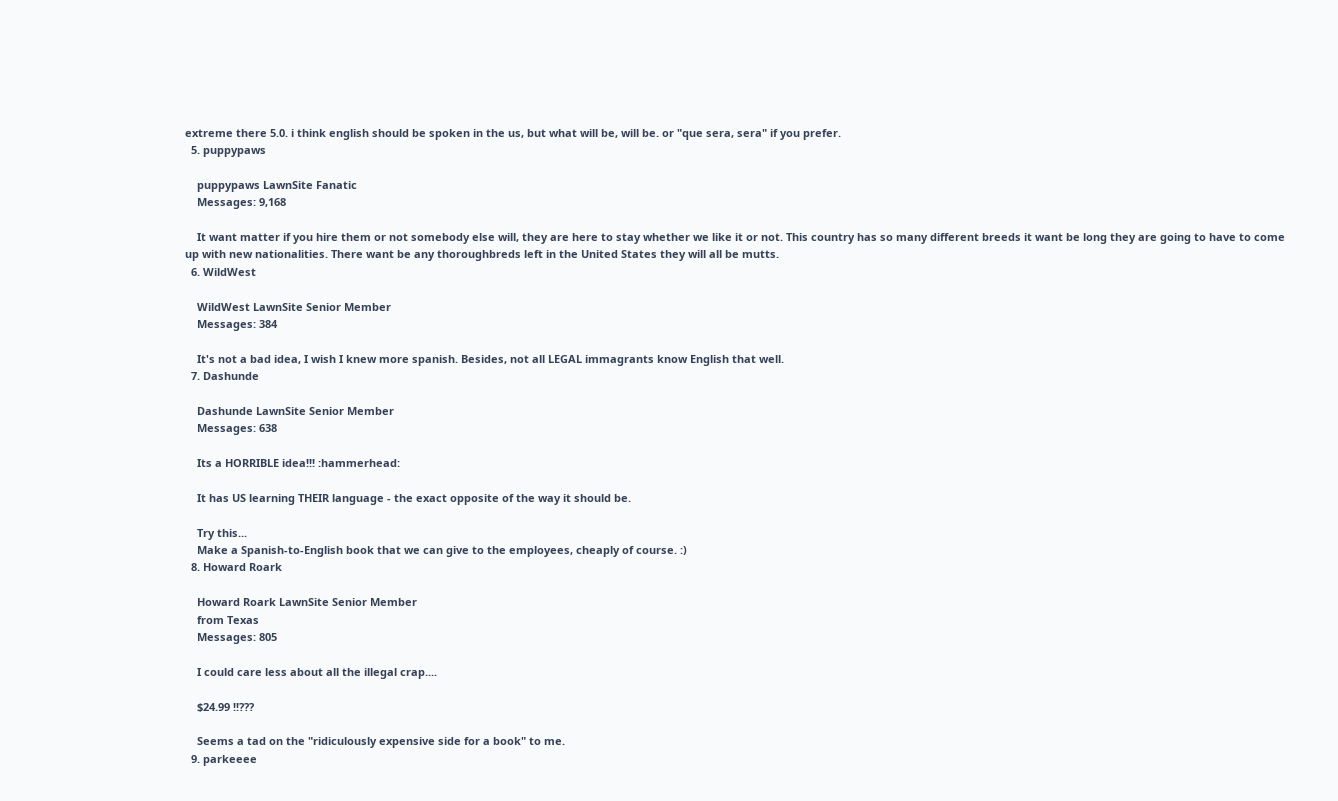extreme there 5.0. i think english should be spoken in the us, but what will be, will be. or "que sera, sera" if you prefer.
  5. puppypaws

    puppypaws LawnSite Fanatic
    Messages: 9,168

    It want matter if you hire them or not somebody else will, they are here to stay whether we like it or not. This country has so many different breeds it want be long they are going to have to come up with new nationalities. There want be any thoroughbreds left in the United States they will all be mutts.
  6. WildWest

    WildWest LawnSite Senior Member
    Messages: 384

    It's not a bad idea, I wish I knew more spanish. Besides, not all LEGAL immagrants know English that well.
  7. Dashunde

    Dashunde LawnSite Senior Member
    Messages: 638

    Its a HORRIBLE idea!!! :hammerhead:

    It has US learning THEIR language - the exact opposite of the way it should be.

    Try this...
    Make a Spanish-to-English book that we can give to the employees, cheaply of course. :)
  8. Howard Roark

    Howard Roark LawnSite Senior Member
    from Texas
    Messages: 805

    I could care less about all the illegal crap....

    $24.99 !!???

    Seems a tad on the "ridiculously expensive side for a book" to me.
  9. parkeeee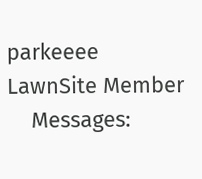parkeeee LawnSite Member
    Messages: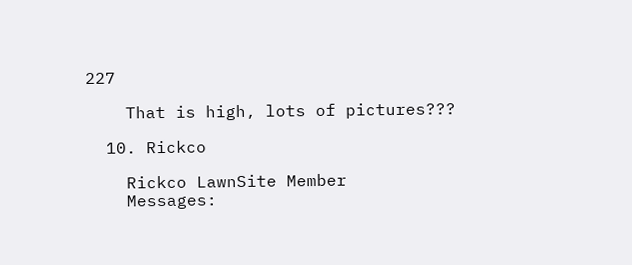227

    That is high, lots of pictures???

  10. Rickco

    Rickco LawnSite Member
    Messages: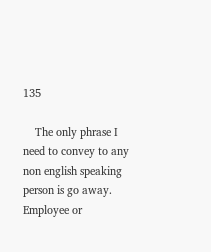135

    The only phrase I need to convey to any non english speaking person is go away. Employee or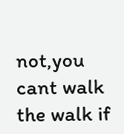not,you cant walk the walk if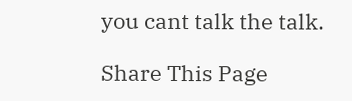you cant talk the talk.

Share This Page